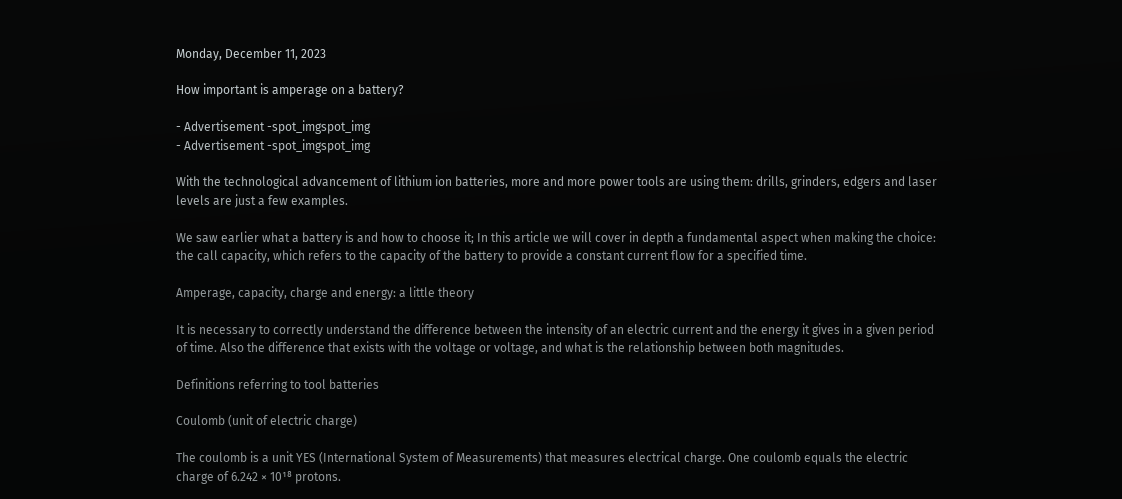Monday, December 11, 2023

How important is amperage on a battery?

- Advertisement -spot_imgspot_img
- Advertisement -spot_imgspot_img

With the technological advancement of lithium ion batteries, more and more power tools are using them: drills, grinders, edgers and laser levels are just a few examples.

We saw earlier what a battery is and how to choose it; In this article we will cover in depth a fundamental aspect when making the choice: the call capacity, which refers to the capacity of the battery to provide a constant current flow for a specified time.

Amperage, capacity, charge and energy: a little theory

It is necessary to correctly understand the difference between the intensity of an electric current and the energy it gives in a given period of time. Also the difference that exists with the voltage or voltage, and what is the relationship between both magnitudes.

Definitions referring to tool batteries

Coulomb (unit of electric charge)

The coulomb is a unit YES (International System of Measurements) that measures electrical charge. One coulomb equals the electric charge of 6.242 × 10¹⁸ protons.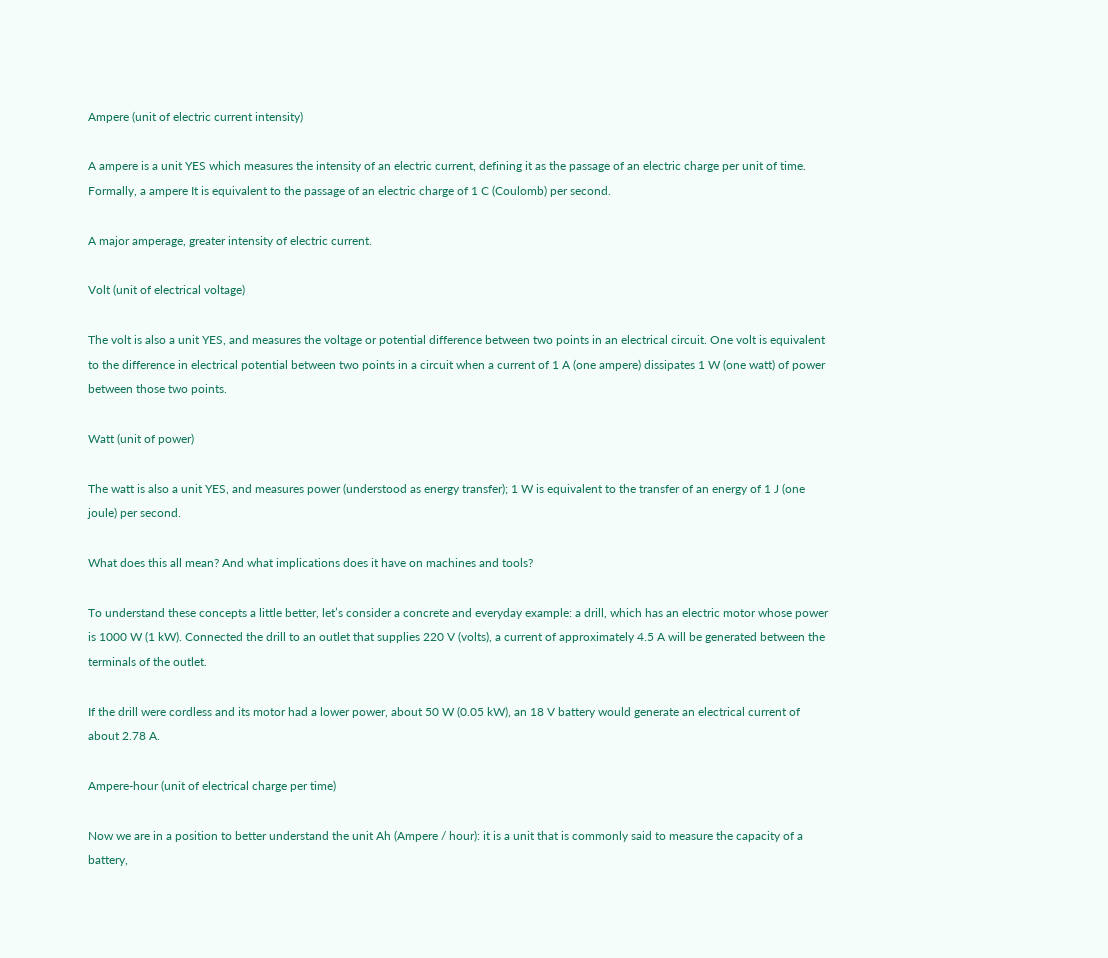Ampere (unit of electric current intensity)

A ampere is a unit YES which measures the intensity of an electric current, defining it as the passage of an electric charge per unit of time. Formally, a ampere It is equivalent to the passage of an electric charge of 1 C (Coulomb) per second.

A major amperage, greater intensity of electric current.

Volt (unit of electrical voltage)

The volt is also a unit YES, and measures the voltage or potential difference between two points in an electrical circuit. One volt is equivalent to the difference in electrical potential between two points in a circuit when a current of 1 A (one ampere) dissipates 1 W (one watt) of power between those two points.

Watt (unit of power)

The watt is also a unit YES, and measures power (understood as energy transfer); 1 W is equivalent to the transfer of an energy of 1 J (one joule) per second.

What does this all mean? And what implications does it have on machines and tools?

To understand these concepts a little better, let’s consider a concrete and everyday example: a drill, which has an electric motor whose power is 1000 W (1 kW). Connected the drill to an outlet that supplies 220 V (volts), a current of approximately 4.5 A will be generated between the terminals of the outlet.

If the drill were cordless and its motor had a lower power, about 50 W (0.05 kW), an 18 V battery would generate an electrical current of about 2.78 A.

Ampere-hour (unit of electrical charge per time)

Now we are in a position to better understand the unit Ah (Ampere / hour): it is a unit that is commonly said to measure the capacity of a battery,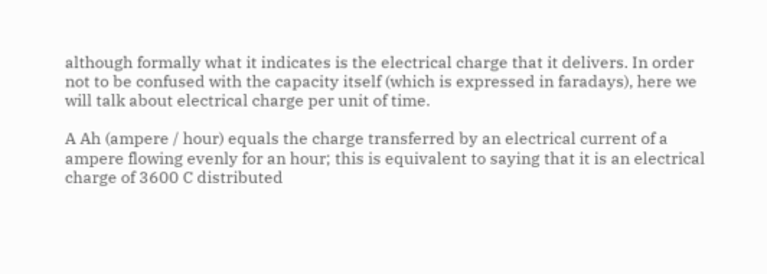although formally what it indicates is the electrical charge that it delivers. In order not to be confused with the capacity itself (which is expressed in faradays), here we will talk about electrical charge per unit of time.

A Ah (ampere / hour) equals the charge transferred by an electrical current of a ampere flowing evenly for an hour; this is equivalent to saying that it is an electrical charge of 3600 C distributed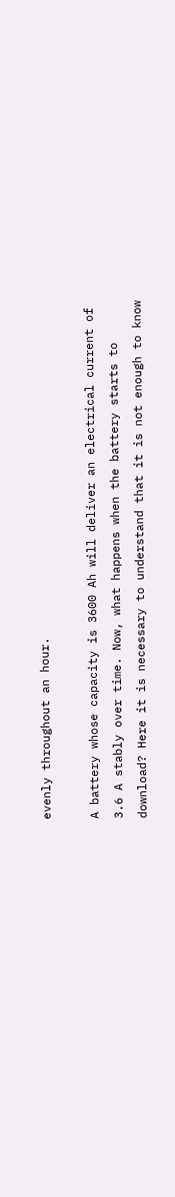evenly throughout an hour.

A battery whose capacity is 3600 Ah will deliver an electrical current of 3.6 A stably over time. Now, what happens when the battery starts to download? Here it is necessary to understand that it is not enough to know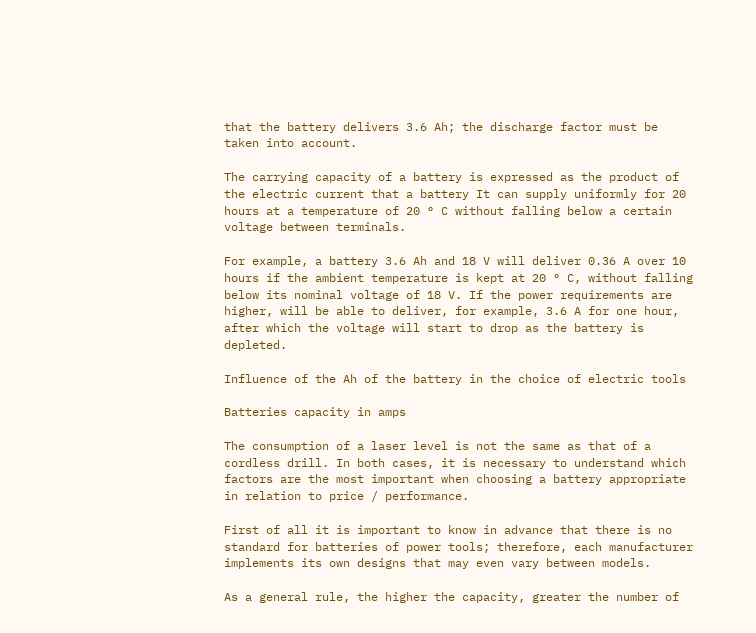that the battery delivers 3.6 Ah; the discharge factor must be taken into account.

The carrying capacity of a battery is expressed as the product of the electric current that a battery It can supply uniformly for 20 hours at a temperature of 20 ° C without falling below a certain voltage between terminals.

For example, a battery 3.6 Ah and 18 V will deliver 0.36 A over 10 hours if the ambient temperature is kept at 20 ° C, without falling below its nominal voltage of 18 V. If the power requirements are higher, will be able to deliver, for example, 3.6 A for one hour, after which the voltage will start to drop as the battery is depleted.

Influence of the Ah of the battery in the choice of electric tools

Batteries capacity in amps

The consumption of a laser level is not the same as that of a cordless drill. In both cases, it is necessary to understand which factors are the most important when choosing a battery appropriate in relation to price / performance.

First of all it is important to know in advance that there is no standard for batteries of power tools; therefore, each manufacturer implements its own designs that may even vary between models.

As a general rule, the higher the capacity, greater the number of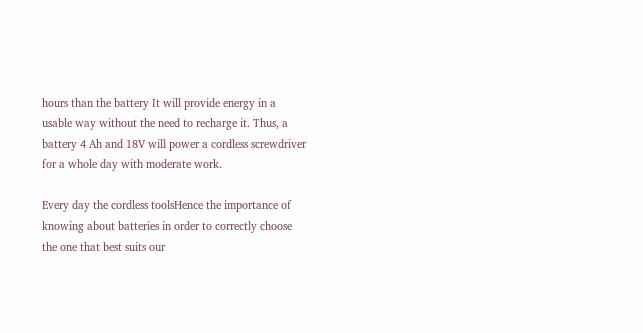hours than the battery It will provide energy in a usable way without the need to recharge it. Thus, a battery 4 Ah and 18V will power a cordless screwdriver for a whole day with moderate work.

Every day the cordless toolsHence the importance of knowing about batteries in order to correctly choose the one that best suits our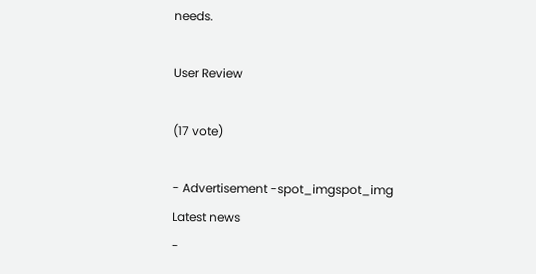needs.

User Review

(17 vote)

- Advertisement -spot_imgspot_img
Latest news
-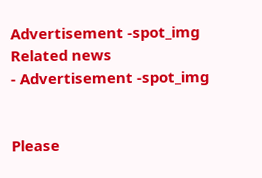Advertisement -spot_img
Related news
- Advertisement -spot_img


Please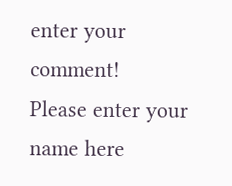enter your comment!
Please enter your name here